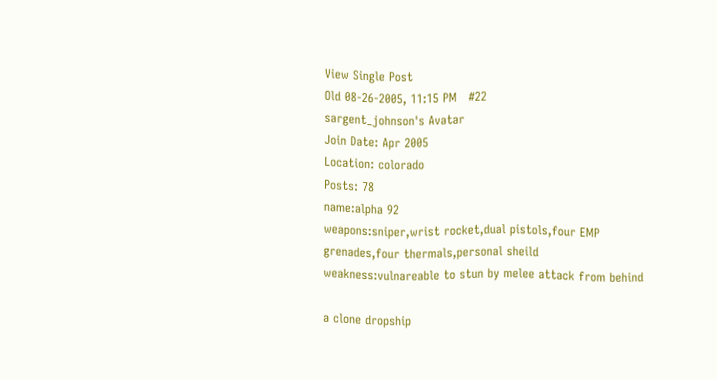View Single Post
Old 08-26-2005, 11:15 PM   #22
sargent_johnson's Avatar
Join Date: Apr 2005
Location: colorado
Posts: 78
name:alpha 92
weapons:sniper,wrist rocket,dual pistols,four EMP grenades,four thermals,personal sheild
weakness:vulnareable to stun by melee attack from behind

a clone dropship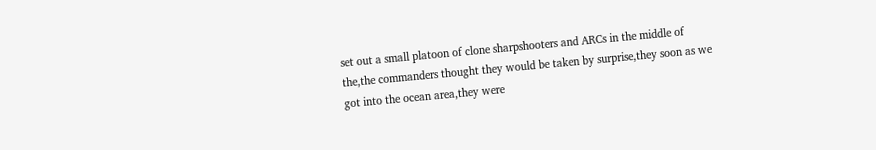set out a small platoon of clone sharpshooters and ARCs in the middle of the,the commanders thought they would be taken by surprise,they soon as we got into the ocean area,they were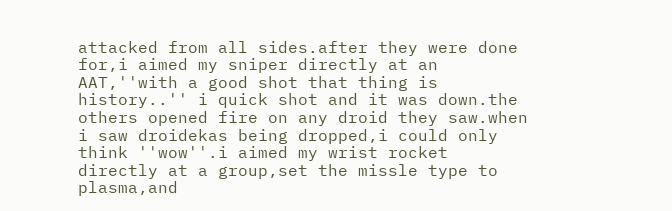attacked from all sides.after they were done for,i aimed my sniper directly at an AAT,''with a good shot that thing is history..'' i quick shot and it was down.the others opened fire on any droid they saw.when i saw droidekas being dropped,i could only think ''wow''.i aimed my wrist rocket directly at a group,set the missle type to plasma,and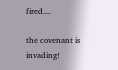fired....

the covenant is invading!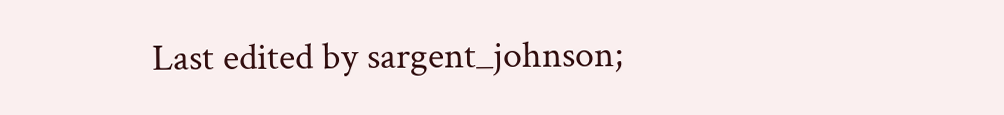Last edited by sargent_johnson;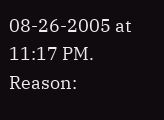08-26-2005 at 11:17 PM. Reason: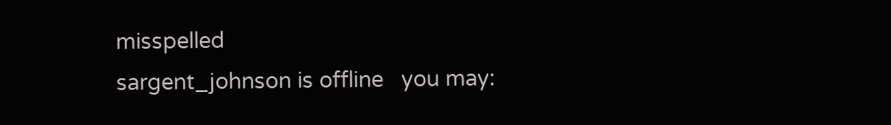misspelled
sargent_johnson is offline   you may: